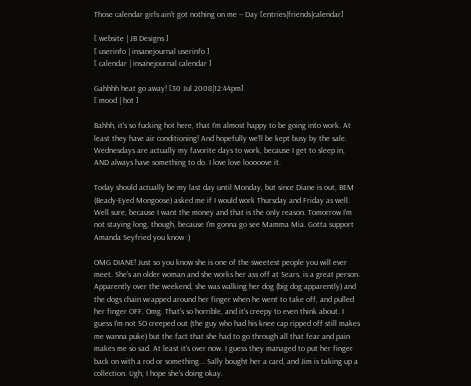Those calendar girls ain't got nothing on me -- Day [entries|friends|calendar]

[ website | JB Designs ]
[ userinfo | insanejournal userinfo ]
[ calendar | insanejournal calendar ]

Gahhhh heat go away! [30 Jul 2008|12:44pm]
[ mood | hot ]

Bahhh, it's so fucking hot here, that I'm almost happy to be going into work. At least they have air conditioning! And hopefully we'll be kept busy by the sale. Wednesdays are actually my favorite days to work, because I get to sleep in, AND always have something to do. I love love looooove it.

Today should actually be my last day until Monday, but since Diane is out, BEM (Beady-Eyed Mongoose) asked me if I would work Thursday and Friday as well. Well sure, because I want the money and that is the only reason. Tomorrow I'm not staying long, though, because I'm gonna go see Mamma Mia. Gotta support Amanda Seyfried you know :)

OMG DIANE! Just so you know she is one of the sweetest people you will ever meet. She's an older woman and she works her ass off at Sears, is a great person. Apparently over the weekend, she was walking her dog (big dog apparently) and the dogs chain wrapped around her finger when he went to take off, and pulled her finger OFF. Omg. That's so horrible, and it's creepy to even think about. I guess I'm not SO creeped out (the guy who had his knee cap ripped off still makes me wanna puke) but the fact that she had to go through all that fear and pain makes me so sad. At least it's over now. I guess they managed to put her finger back on with a rod or something... Sally bought her a card, and Jim is taking up a collection. Ugh, I hope she's doing okay.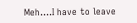Meh....I have to leave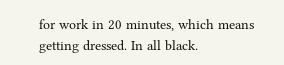for work in 20 minutes, which means getting dressed. In all black.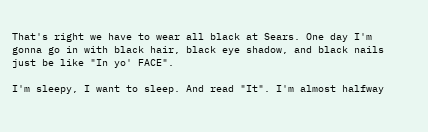That's right we have to wear all black at Sears. One day I'm gonna go in with black hair, black eye shadow, and black nails just be like "In yo' FACE".

I'm sleepy, I want to sleep. And read "It". I'm almost halfway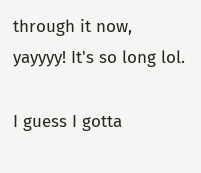through it now, yayyyy! It's so long lol.

I guess I gotta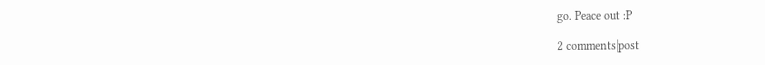go. Peace out :P

2 comments|post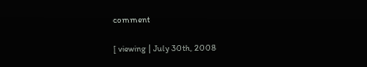comment

[ viewing | July 30th, 2008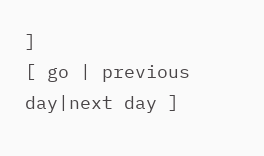]
[ go | previous day|next day ]